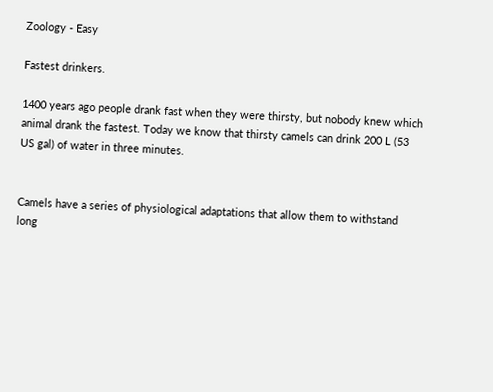Zoology - Easy

Fastest drinkers.

1400 years ago people drank fast when they were thirsty, but nobody knew which animal drank the fastest. Today we know that thirsty camels can drink 200 L (53 US gal) of water in three minutes.


Camels have a series of physiological adaptations that allow them to withstand long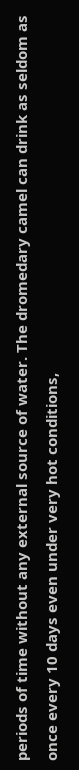periods of time without any external source of water. The dromedary camel can drink as seldom as once every 10 days even under very hot conditions,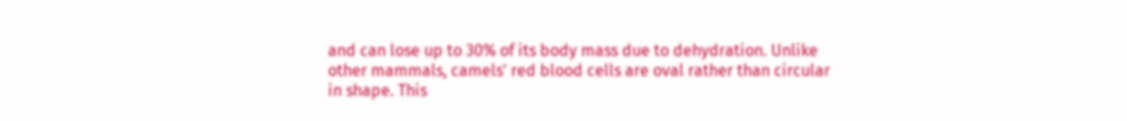and can lose up to 30% of its body mass due to dehydration. Unlike other mammals, camels' red blood cells are oval rather than circular in shape. This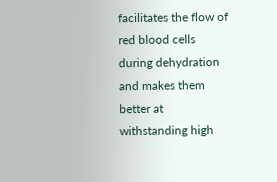facilitates the flow of red blood cells during dehydration and makes them better at withstanding high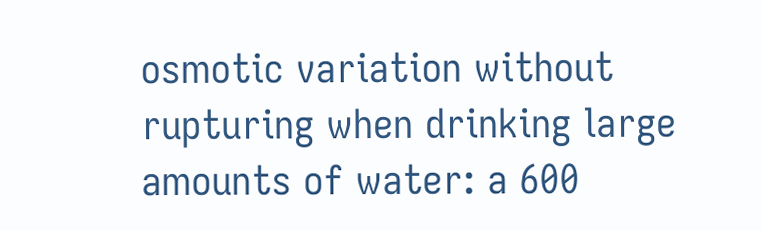osmotic variation without rupturing when drinking large amounts of water: a 600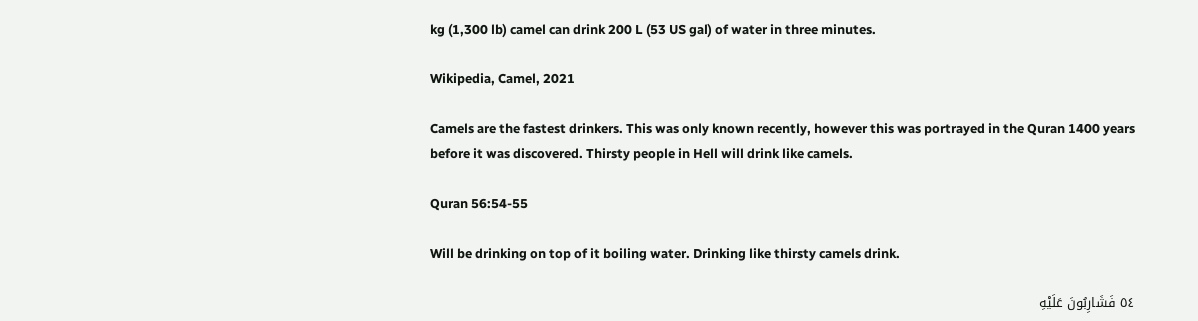kg (1,300 lb) camel can drink 200 L (53 US gal) of water in three minutes.

Wikipedia, Camel, 2021

Camels are the fastest drinkers. This was only known recently, however this was portrayed in the Quran 1400 years before it was discovered. Thirsty people in Hell will drink like camels.

Quran 56:54-55

Will be drinking on top of it boiling water. Drinking like thirsty camels drink.

٥٤ فَشَارِبُونَ عَلَيْهِ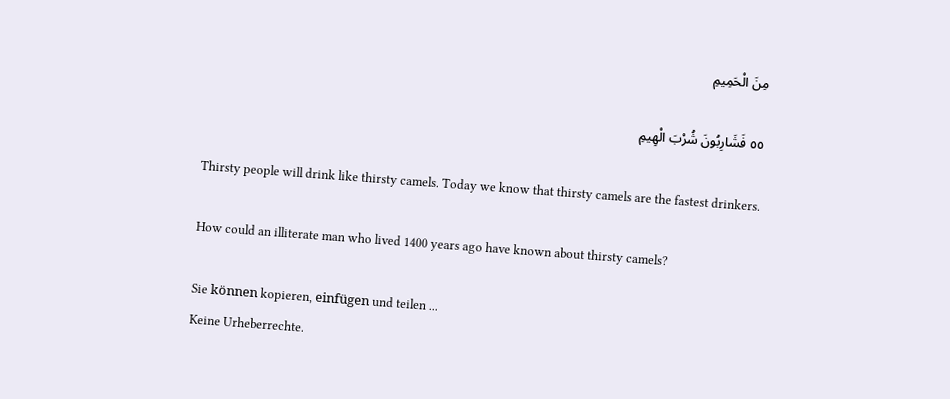مِنَ الْحَمِيمِ

٥٥ فَشَارِبُونَ شُرْبَ الْهِيمِ

Thirsty people will drink like thirsty camels. Today we know that thirsty camels are the fastest drinkers.

How could an illiterate man who lived 1400 years ago have known about thirsty camels?

Sie können kopieren, einfügen und teilen ...
Keine Urheberrechte.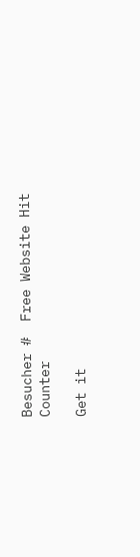Besucher #  Free Website Hit Counter

Get it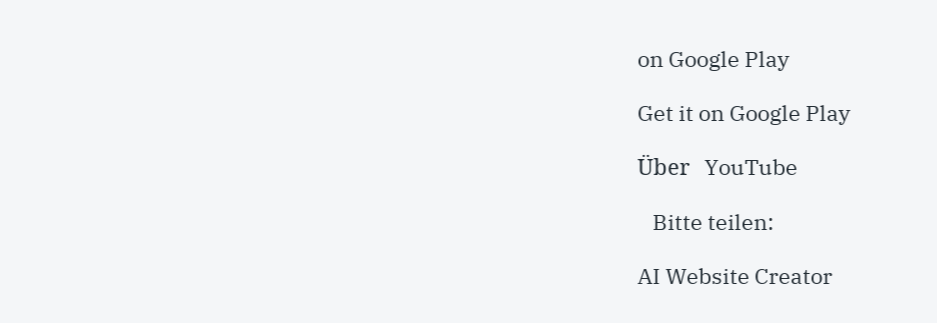on Google Play

Get it on Google Play

Über   YouTube

   Bitte teilen:

AI Website Creator